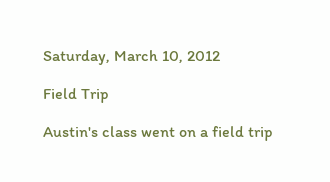Saturday, March 10, 2012

Field Trip

Austin's class went on a field trip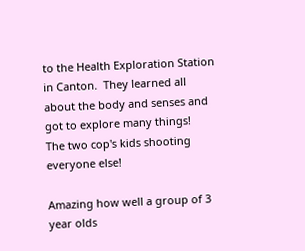to the Health Exploration Station in Canton.  They learned all about the body and senses and got to explore many things!
The two cop's kids shooting everyone else!

Amazing how well a group of 3 year olds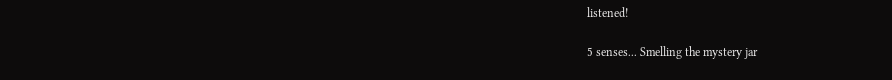listened!

5 senses... Smelling the mystery jar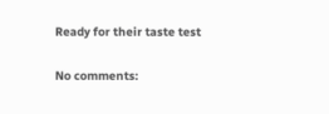Ready for their taste test

No comments: